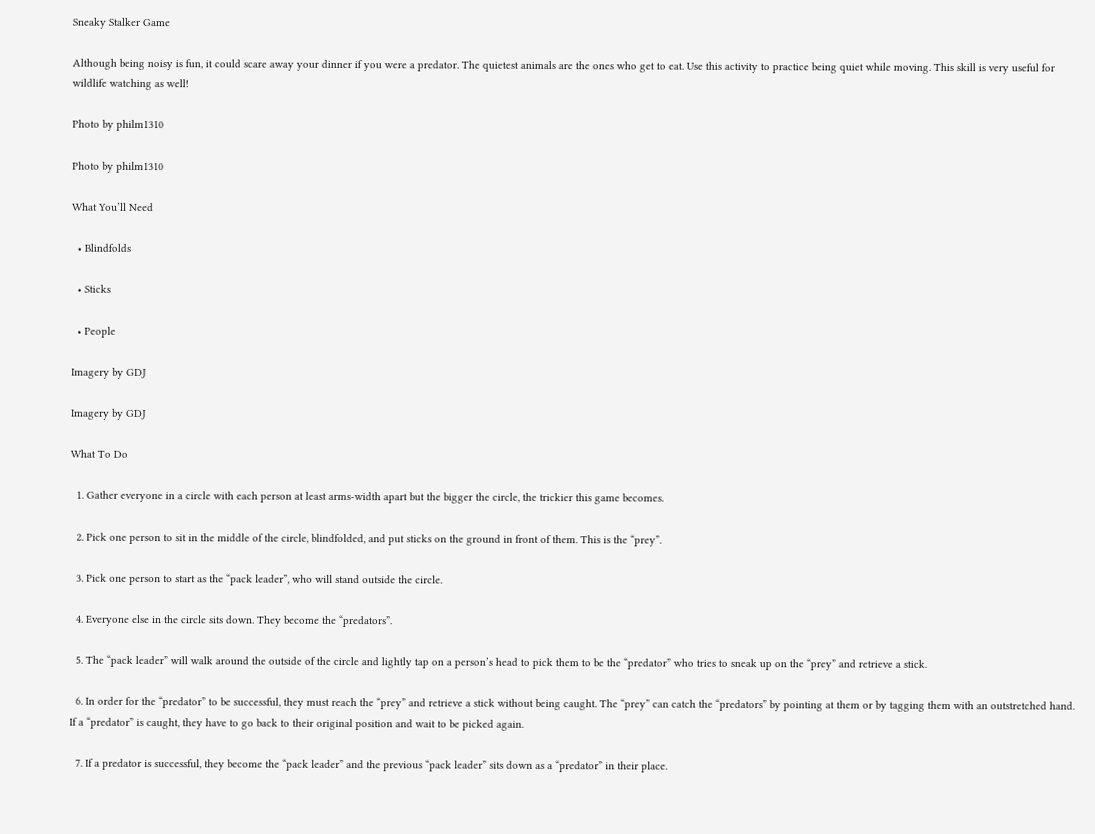Sneaky Stalker Game

Although being noisy is fun, it could scare away your dinner if you were a predator. The quietest animals are the ones who get to eat. Use this activity to practice being quiet while moving. This skill is very useful for wildlife watching as well!

Photo by philm1310

Photo by philm1310

What You’ll Need

  • Blindfolds

  • Sticks

  • People

Imagery by GDJ

Imagery by GDJ

What To Do

  1. Gather everyone in a circle with each person at least arms-width apart but the bigger the circle, the trickier this game becomes.

  2. Pick one person to sit in the middle of the circle, blindfolded, and put sticks on the ground in front of them. This is the “prey”.

  3. Pick one person to start as the “pack leader”, who will stand outside the circle.

  4. Everyone else in the circle sits down. They become the “predators”.

  5. The “pack leader” will walk around the outside of the circle and lightly tap on a person’s head to pick them to be the “predator” who tries to sneak up on the “prey” and retrieve a stick.

  6. In order for the “predator” to be successful, they must reach the “prey” and retrieve a stick without being caught. The “prey” can catch the “predators” by pointing at them or by tagging them with an outstretched hand. If a “predator” is caught, they have to go back to their original position and wait to be picked again.

  7. If a predator is successful, they become the “pack leader” and the previous “pack leader” sits down as a “predator” in their place.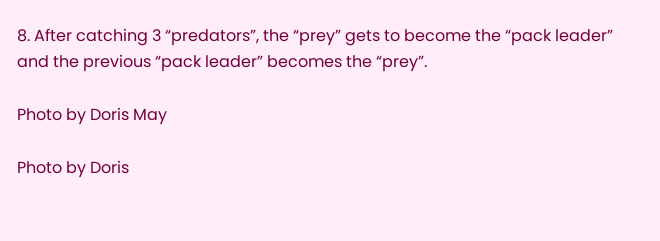8. After catching 3 “predators”, the “prey” gets to become the “pack leader” and the previous “pack leader” becomes the “prey”.

Photo by Doris May

Photo by Doris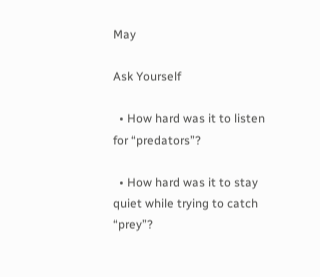May

Ask Yourself

  • How hard was it to listen for “predators”?

  • How hard was it to stay quiet while trying to catch “prey”?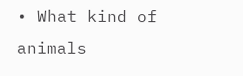• What kind of animals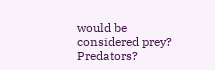would be considered prey? Predators?